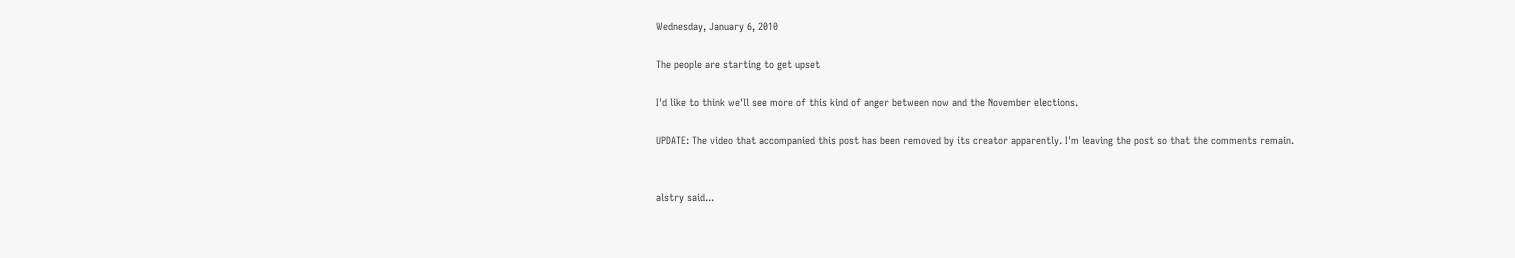Wednesday, January 6, 2010

The people are starting to get upset

I'd like to think we'll see more of this kind of anger between now and the November elections.

UPDATE: The video that accompanied this post has been removed by its creator apparently. I'm leaving the post so that the comments remain.


alstry said...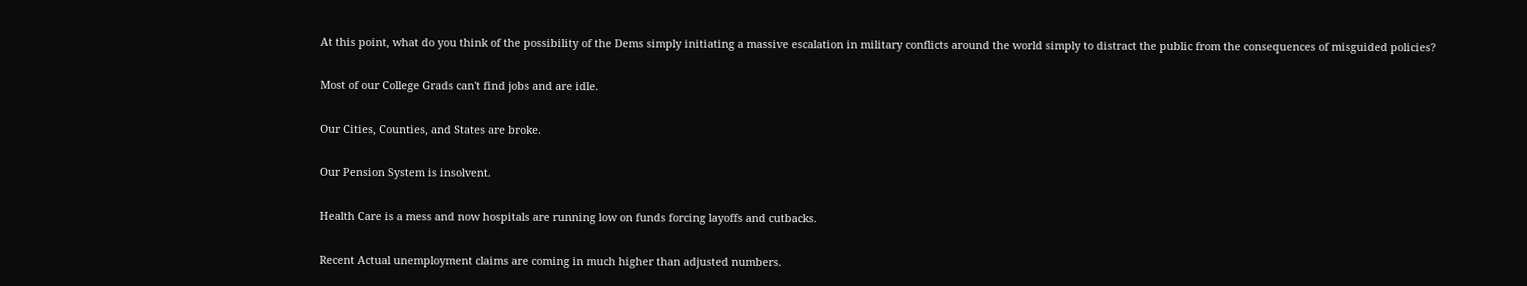At this point, what do you think of the possibility of the Dems simply initiating a massive escalation in military conflicts around the world simply to distract the public from the consequences of misguided policies?

Most of our College Grads can't find jobs and are idle.

Our Cities, Counties, and States are broke.

Our Pension System is insolvent.

Health Care is a mess and now hospitals are running low on funds forcing layoffs and cutbacks.

Recent Actual unemployment claims are coming in much higher than adjusted numbers.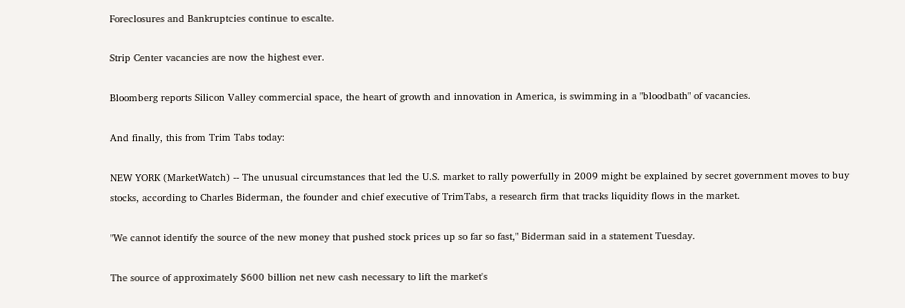Foreclosures and Bankruptcies continue to escalte.

Strip Center vacancies are now the highest ever.

Bloomberg reports Silicon Valley commercial space, the heart of growth and innovation in America, is swimming in a "bloodbath" of vacancies.

And finally, this from Trim Tabs today:

NEW YORK (MarketWatch) -- The unusual circumstances that led the U.S. market to rally powerfully in 2009 might be explained by secret government moves to buy stocks, according to Charles Biderman, the founder and chief executive of TrimTabs, a research firm that tracks liquidity flows in the market.

"We cannot identify the source of the new money that pushed stock prices up so far so fast," Biderman said in a statement Tuesday.

The source of approximately $600 billion net new cash necessary to lift the market's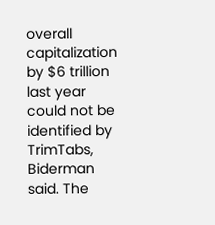overall capitalization by $6 trillion last year could not be identified by TrimTabs, Biderman said. The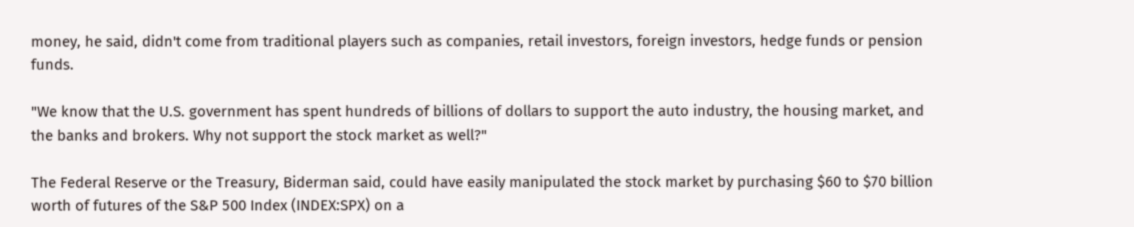money, he said, didn't come from traditional players such as companies, retail investors, foreign investors, hedge funds or pension funds.

"We know that the U.S. government has spent hundreds of billions of dollars to support the auto industry, the housing market, and the banks and brokers. Why not support the stock market as well?"

The Federal Reserve or the Treasury, Biderman said, could have easily manipulated the stock market by purchasing $60 to $70 billion worth of futures of the S&P 500 Index (INDEX:SPX) on a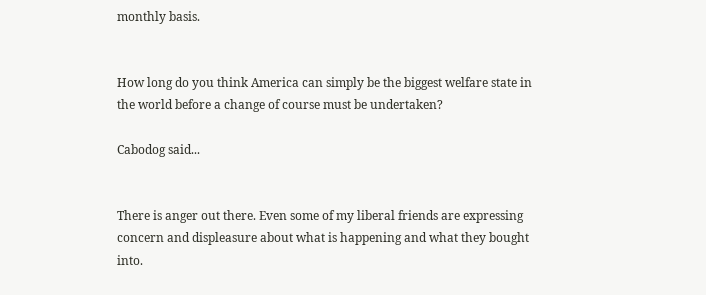monthly basis.


How long do you think America can simply be the biggest welfare state in the world before a change of course must be undertaken?

Cabodog said...


There is anger out there. Even some of my liberal friends are expressing concern and displeasure about what is happening and what they bought into.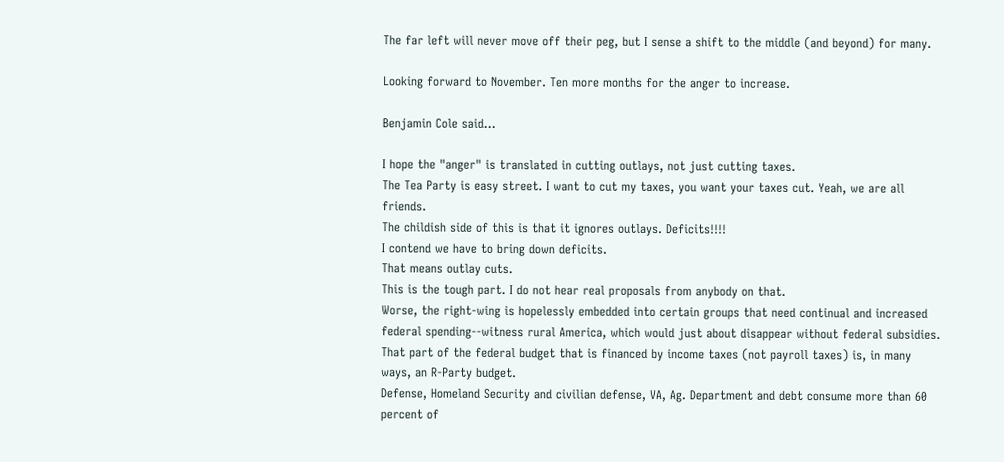The far left will never move off their peg, but I sense a shift to the middle (and beyond) for many.

Looking forward to November. Ten more months for the anger to increase.

Benjamin Cole said...

I hope the "anger" is translated in cutting outlays, not just cutting taxes.
The Tea Party is easy street. I want to cut my taxes, you want your taxes cut. Yeah, we are all friends.
The childish side of this is that it ignores outlays. Deficits!!!!
I contend we have to bring down deficits.
That means outlay cuts.
This is the tough part. I do not hear real proposals from anybody on that.
Worse, the right-wing is hopelessly embedded into certain groups that need continual and increased federal spending--witness rural America, which would just about disappear without federal subsidies.
That part of the federal budget that is financed by income taxes (not payroll taxes) is, in many ways, an R-Party budget.
Defense, Homeland Security and civilian defense, VA, Ag. Department and debt consume more than 60 percent of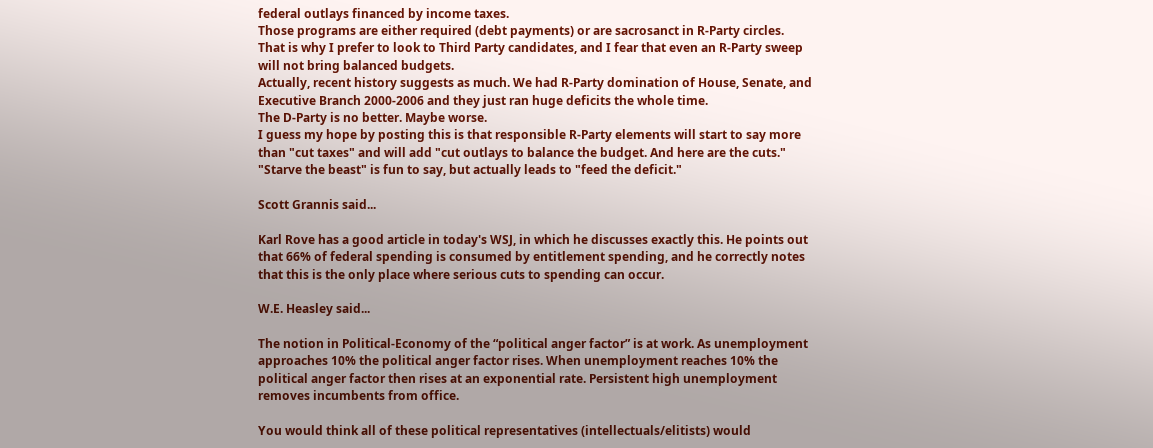federal outlays financed by income taxes.
Those programs are either required (debt payments) or are sacrosanct in R-Party circles.
That is why I prefer to look to Third Party candidates, and I fear that even an R-Party sweep will not bring balanced budgets.
Actually, recent history suggests as much. We had R-Party domination of House, Senate, and Executive Branch 2000-2006 and they just ran huge deficits the whole time.
The D-Party is no better. Maybe worse.
I guess my hope by posting this is that responsible R-Party elements will start to say more than "cut taxes" and will add "cut outlays to balance the budget. And here are the cuts."
"Starve the beast" is fun to say, but actually leads to "feed the deficit."

Scott Grannis said...

Karl Rove has a good article in today's WSJ, in which he discusses exactly this. He points out that 66% of federal spending is consumed by entitlement spending, and he correctly notes that this is the only place where serious cuts to spending can occur.

W.E. Heasley said...

The notion in Political-Economy of the “political anger factor” is at work. As unemployment approaches 10% the political anger factor rises. When unemployment reaches 10% the political anger factor then rises at an exponential rate. Persistent high unemployment removes incumbents from office.

You would think all of these political representatives (intellectuals/elitists) would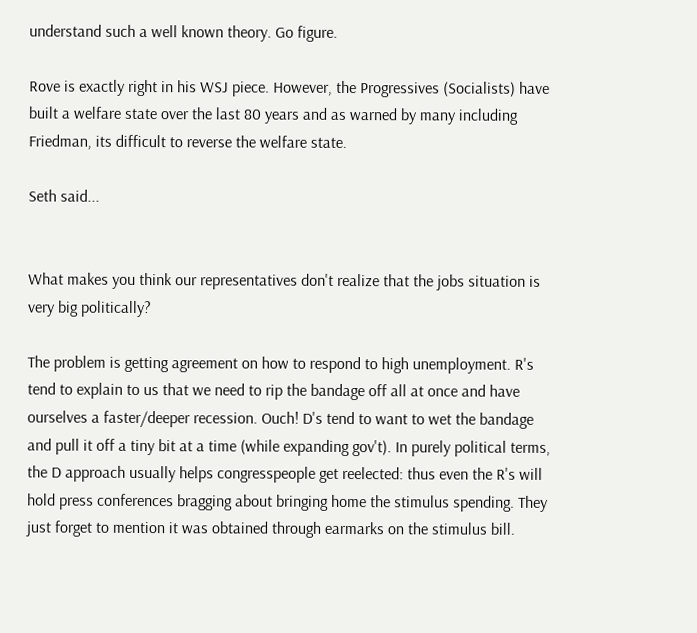understand such a well known theory. Go figure.

Rove is exactly right in his WSJ piece. However, the Progressives (Socialists) have built a welfare state over the last 80 years and as warned by many including Friedman, its difficult to reverse the welfare state.

Seth said...


What makes you think our representatives don't realize that the jobs situation is very big politically?

The problem is getting agreement on how to respond to high unemployment. R's tend to explain to us that we need to rip the bandage off all at once and have ourselves a faster/deeper recession. Ouch! D's tend to want to wet the bandage and pull it off a tiny bit at a time (while expanding gov't). In purely political terms, the D approach usually helps congresspeople get reelected: thus even the R's will hold press conferences bragging about bringing home the stimulus spending. They just forget to mention it was obtained through earmarks on the stimulus bill.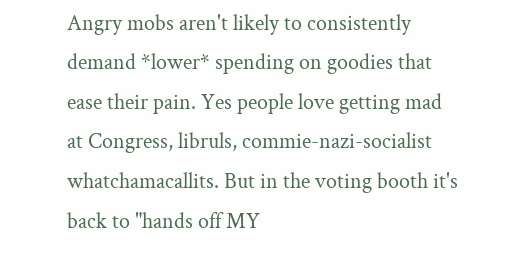Angry mobs aren't likely to consistently demand *lower* spending on goodies that ease their pain. Yes people love getting mad at Congress, libruls, commie-nazi-socialist whatchamacallits. But in the voting booth it's back to "hands off MY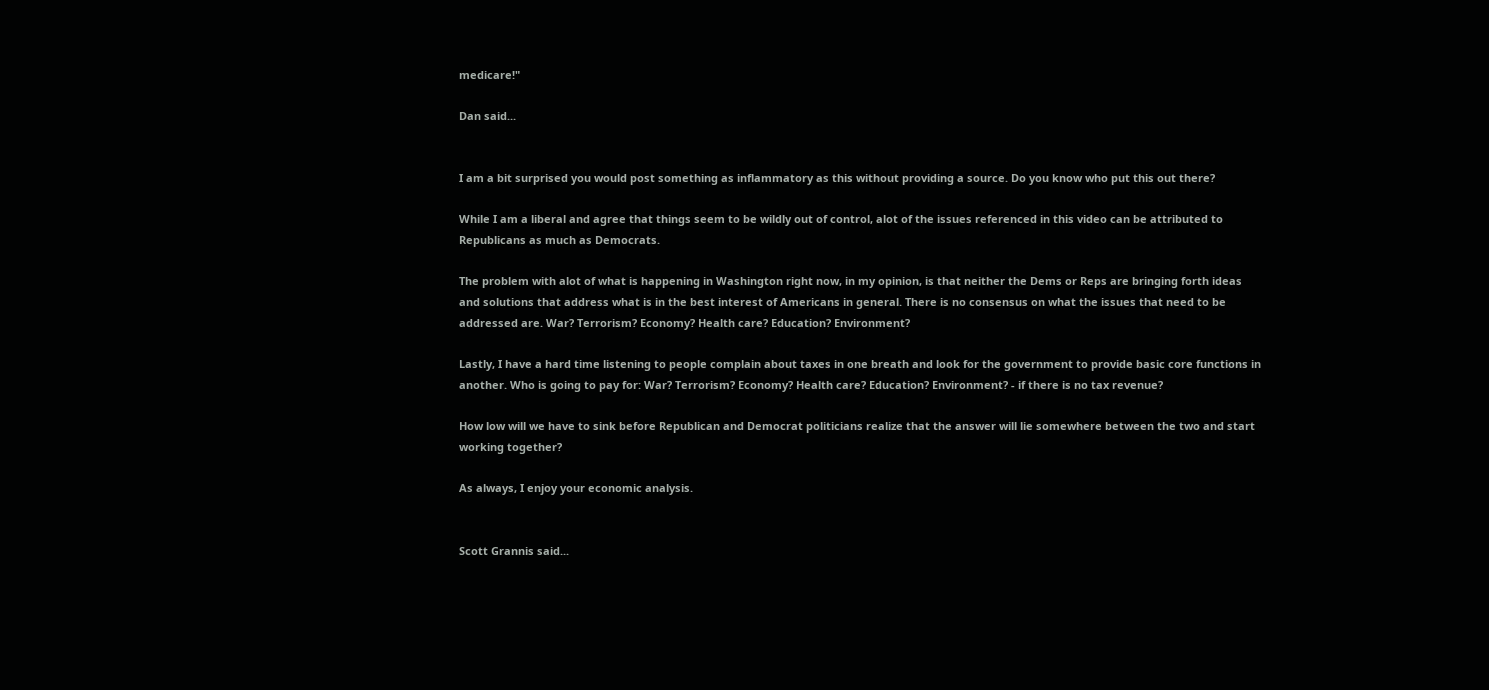medicare!"

Dan said...


I am a bit surprised you would post something as inflammatory as this without providing a source. Do you know who put this out there?

While I am a liberal and agree that things seem to be wildly out of control, alot of the issues referenced in this video can be attributed to Republicans as much as Democrats.

The problem with alot of what is happening in Washington right now, in my opinion, is that neither the Dems or Reps are bringing forth ideas and solutions that address what is in the best interest of Americans in general. There is no consensus on what the issues that need to be addressed are. War? Terrorism? Economy? Health care? Education? Environment?

Lastly, I have a hard time listening to people complain about taxes in one breath and look for the government to provide basic core functions in another. Who is going to pay for: War? Terrorism? Economy? Health care? Education? Environment? - if there is no tax revenue?

How low will we have to sink before Republican and Democrat politicians realize that the answer will lie somewhere between the two and start working together?

As always, I enjoy your economic analysis.


Scott Grannis said...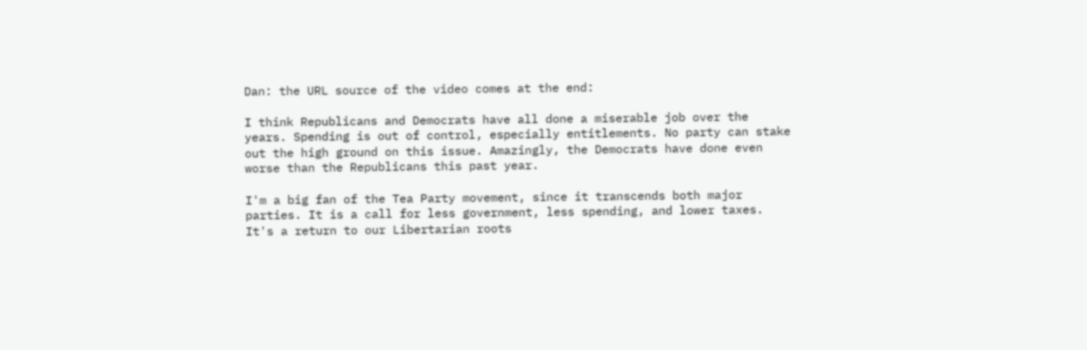Dan: the URL source of the video comes at the end:

I think Republicans and Democrats have all done a miserable job over the years. Spending is out of control, especially entitlements. No party can stake out the high ground on this issue. Amazingly, the Democrats have done even worse than the Republicans this past year.

I'm a big fan of the Tea Party movement, since it transcends both major parties. It is a call for less government, less spending, and lower taxes. It's a return to our Libertarian roots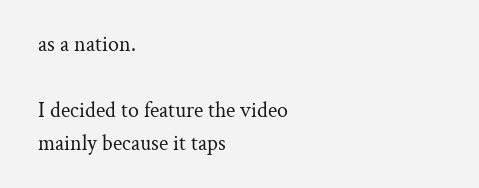as a nation.

I decided to feature the video mainly because it taps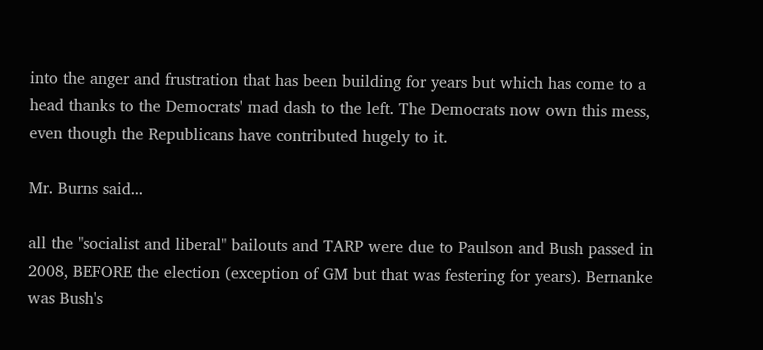into the anger and frustration that has been building for years but which has come to a head thanks to the Democrats' mad dash to the left. The Democrats now own this mess, even though the Republicans have contributed hugely to it.

Mr. Burns said...

all the "socialist and liberal" bailouts and TARP were due to Paulson and Bush passed in 2008, BEFORE the election (exception of GM but that was festering for years). Bernanke was Bush's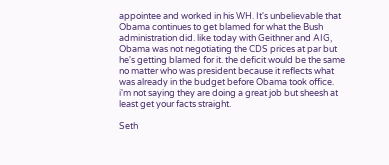appointee and worked in his WH. It's unbelievable that Obama continues to get blamed for what the Bush administration did. like today with Geithner and AIG, Obama was not negotiating the CDS prices at par but he's getting blamed for it. the deficit would be the same no matter who was president because it reflects what was already in the budget before Obama took office.
i'm not saying they are doing a great job but sheesh at least get your facts straight.

Seth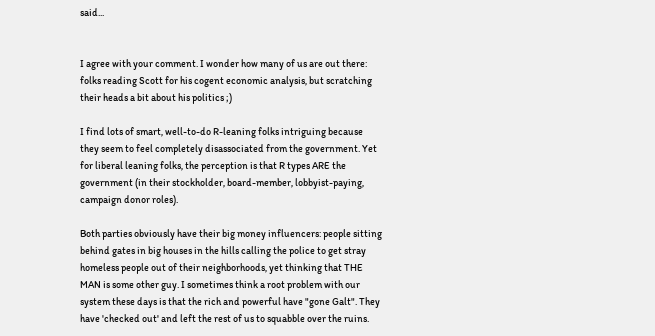said...


I agree with your comment. I wonder how many of us are out there: folks reading Scott for his cogent economic analysis, but scratching their heads a bit about his politics ;)

I find lots of smart, well-to-do R-leaning folks intriguing because they seem to feel completely disassociated from the government. Yet for liberal leaning folks, the perception is that R types ARE the government (in their stockholder, board-member, lobbyist-paying, campaign donor roles).

Both parties obviously have their big money influencers: people sitting behind gates in big houses in the hills calling the police to get stray homeless people out of their neighborhoods, yet thinking that THE MAN is some other guy. I sometimes think a root problem with our system these days is that the rich and powerful have "gone Galt". They have 'checked out' and left the rest of us to squabble over the ruins.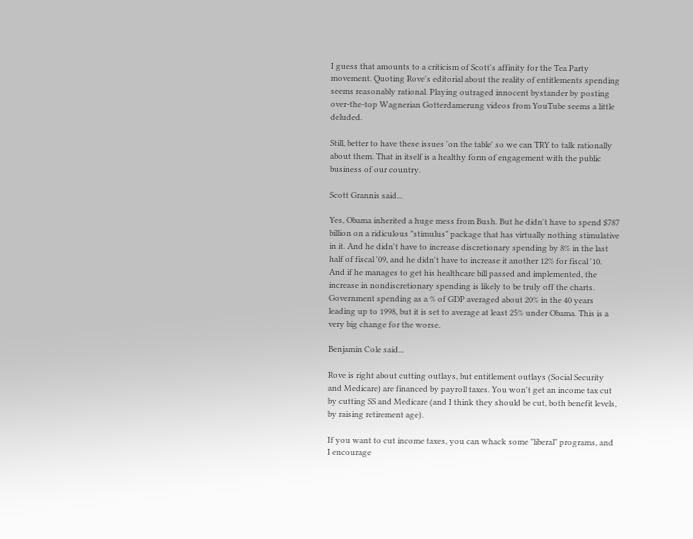I guess that amounts to a criticism of Scott's affinity for the Tea Party movement. Quoting Rove's editorial about the reality of entitlements spending seems reasonably rational. Playing outraged innocent bystander by posting over-the-top Wagnerian Gotterdamerung videos from YouTube seems a little deluded.

Still, better to have these issues 'on the table' so we can TRY to talk rationally about them. That in itself is a healthy form of engagement with the public business of our country.

Scott Grannis said...

Yes, Obama inherited a huge mess from Bush. But he didn't have to spend $787 billion on a ridiculous "stimulus" package that has virtually nothing stimulative in it. And he didn't have to increase discretionary spending by 8% in the last half of fiscal '09, and he didn't have to increase it another 12% for fiscal '10. And if he manages to get his healthcare bill passed and implemented, the increase in nondiscretionary spending is likely to be truly off the charts. Government spending as a % of GDP averaged about 20% in the 40 years leading up to 1998, but it is set to average at least 25% under Obama. This is a very big change for the worse.

Benjamin Cole said...

Rove is right about cutting outlays, but entitlement outlays (Social Security and Medicare) are financed by payroll taxes. You won't get an income tax cut by cutting SS and Medicare (and I think they should be cut, both benefit levels, by raising retirement age).

If you want to cut income taxes, you can whack some "liberal" programs, and I encourage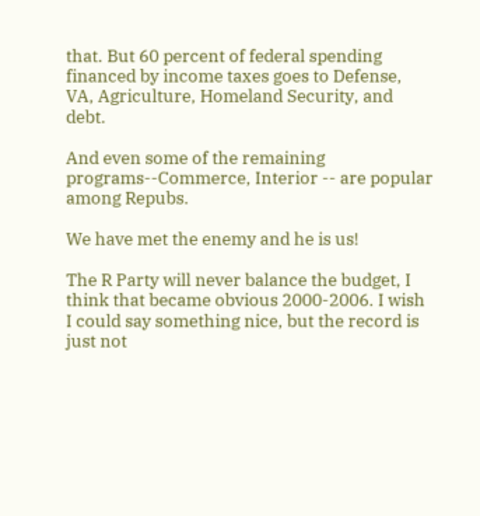that. But 60 percent of federal spending financed by income taxes goes to Defense, VA, Agriculture, Homeland Security, and debt.

And even some of the remaining programs--Commerce, Interior -- are popular among Repubs.

We have met the enemy and he is us!

The R Party will never balance the budget, I think that became obvious 2000-2006. I wish I could say something nice, but the record is just not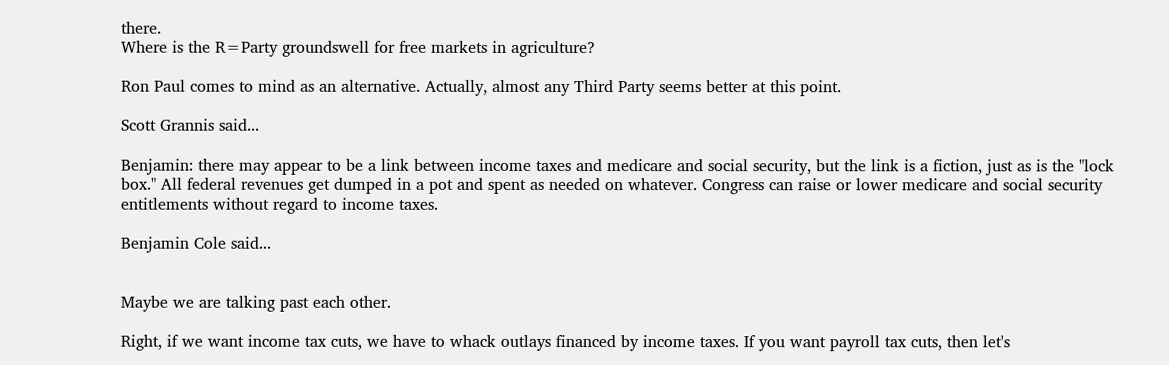there.
Where is the R=Party groundswell for free markets in agriculture?

Ron Paul comes to mind as an alternative. Actually, almost any Third Party seems better at this point.

Scott Grannis said...

Benjamin: there may appear to be a link between income taxes and medicare and social security, but the link is a fiction, just as is the "lock box." All federal revenues get dumped in a pot and spent as needed on whatever. Congress can raise or lower medicare and social security entitlements without regard to income taxes.

Benjamin Cole said...


Maybe we are talking past each other.

Right, if we want income tax cuts, we have to whack outlays financed by income taxes. If you want payroll tax cuts, then let's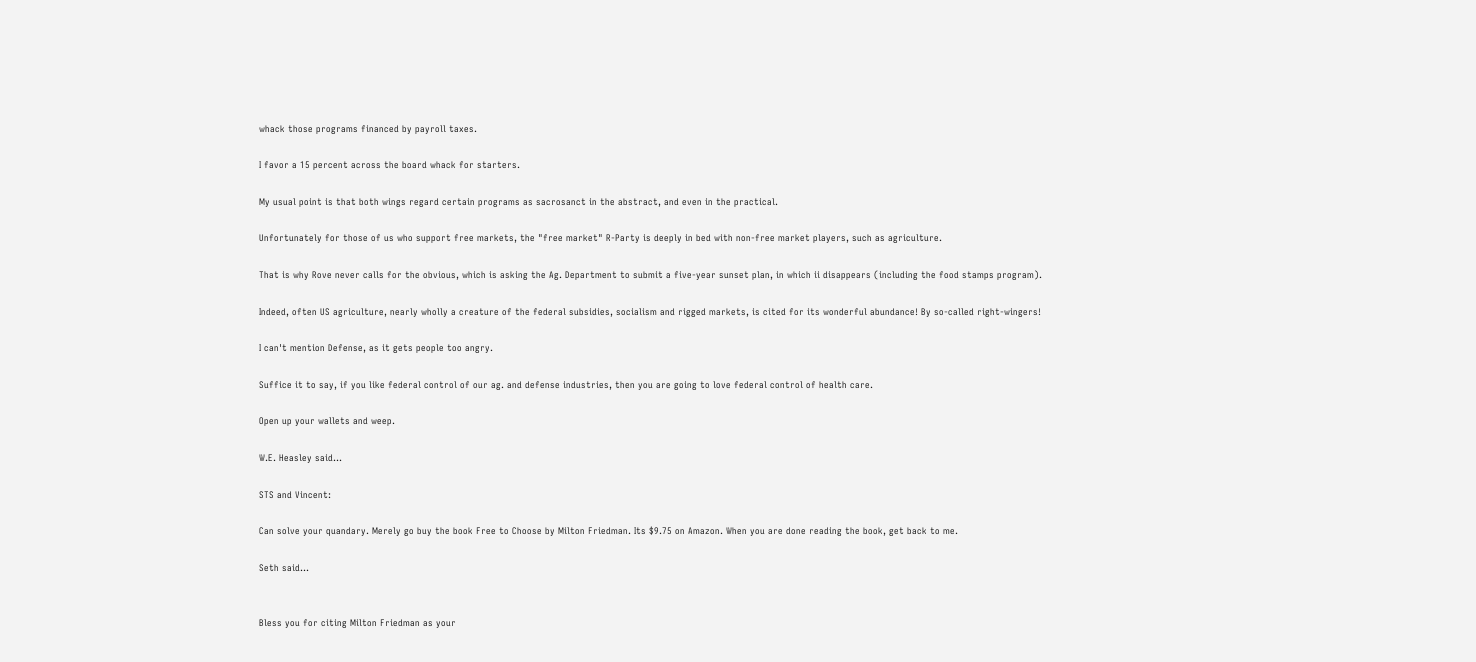whack those programs financed by payroll taxes.

I favor a 15 percent across the board whack for starters.

My usual point is that both wings regard certain programs as sacrosanct in the abstract, and even in the practical.

Unfortunately for those of us who support free markets, the "free market" R-Party is deeply in bed with non-free market players, such as agriculture.

That is why Rove never calls for the obvious, which is asking the Ag. Department to submit a five-year sunset plan, in which ii disappears (including the food stamps program).

Indeed, often US agriculture, nearly wholly a creature of the federal subsidies, socialism and rigged markets, is cited for its wonderful abundance! By so-called right-wingers!

I can't mention Defense, as it gets people too angry.

Suffice it to say, if you like federal control of our ag. and defense industries, then you are going to love federal control of health care.

Open up your wallets and weep.

W.E. Heasley said...

STS and Vincent:

Can solve your quandary. Merely go buy the book Free to Choose by Milton Friedman. Its $9.75 on Amazon. When you are done reading the book, get back to me.

Seth said...


Bless you for citing Milton Friedman as your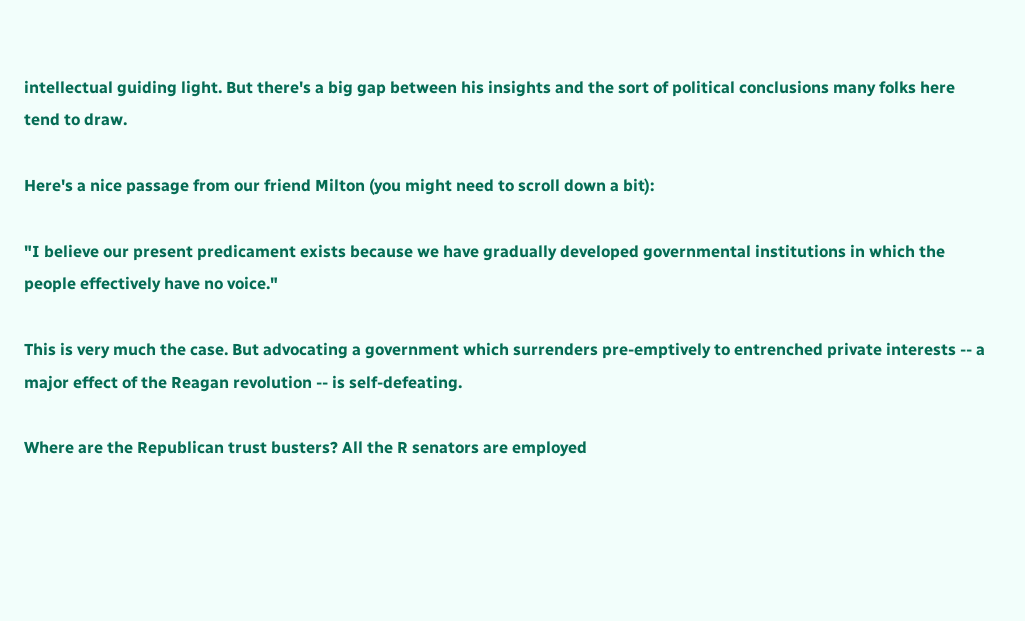intellectual guiding light. But there's a big gap between his insights and the sort of political conclusions many folks here tend to draw.

Here's a nice passage from our friend Milton (you might need to scroll down a bit):

"I believe our present predicament exists because we have gradually developed governmental institutions in which the people effectively have no voice."

This is very much the case. But advocating a government which surrenders pre-emptively to entrenched private interests -- a major effect of the Reagan revolution -- is self-defeating.

Where are the Republican trust busters? All the R senators are employed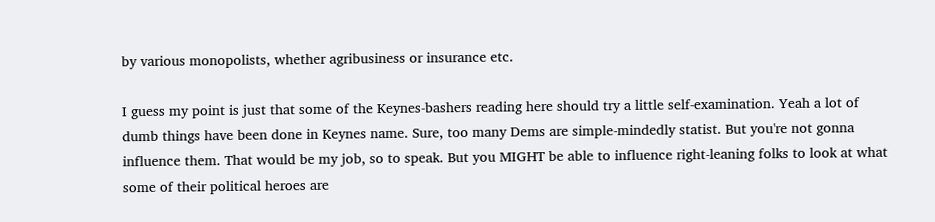by various monopolists, whether agribusiness or insurance etc.

I guess my point is just that some of the Keynes-bashers reading here should try a little self-examination. Yeah a lot of dumb things have been done in Keynes name. Sure, too many Dems are simple-mindedly statist. But you're not gonna influence them. That would be my job, so to speak. But you MIGHT be able to influence right-leaning folks to look at what some of their political heroes are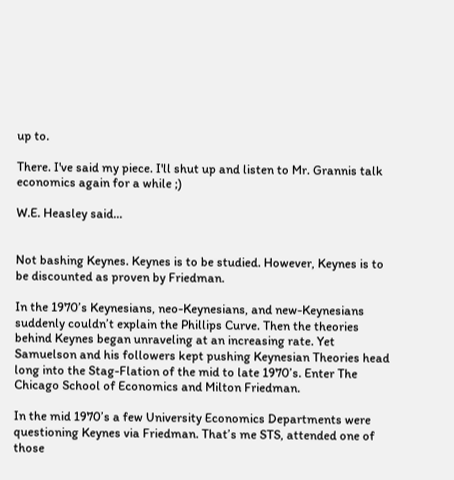up to.

There. I've said my piece. I'll shut up and listen to Mr. Grannis talk economics again for a while ;)

W.E. Heasley said...


Not bashing Keynes. Keynes is to be studied. However, Keynes is to be discounted as proven by Friedman.

In the 1970’s Keynesians, neo-Keynesians, and new-Keynesians suddenly couldn’t explain the Phillips Curve. Then the theories behind Keynes began unraveling at an increasing rate. Yet Samuelson and his followers kept pushing Keynesian Theories head long into the Stag-Flation of the mid to late 1970’s. Enter The Chicago School of Economics and Milton Friedman.

In the mid 1970’s a few University Economics Departments were questioning Keynes via Friedman. That’s me STS, attended one of those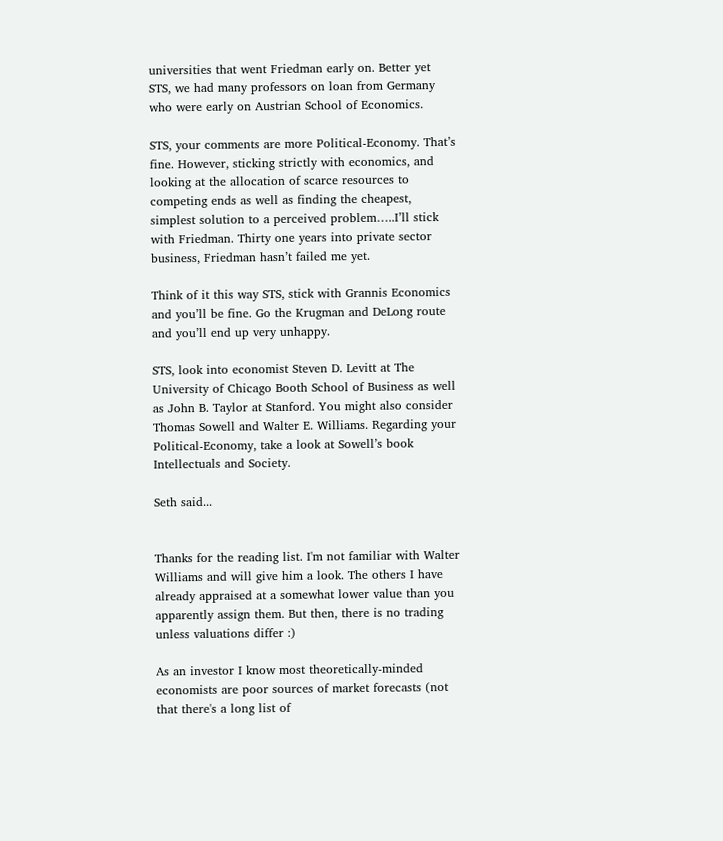universities that went Friedman early on. Better yet STS, we had many professors on loan from Germany who were early on Austrian School of Economics.

STS, your comments are more Political-Economy. That’s fine. However, sticking strictly with economics, and looking at the allocation of scarce resources to competing ends as well as finding the cheapest, simplest solution to a perceived problem…..I’ll stick with Friedman. Thirty one years into private sector business, Friedman hasn’t failed me yet.

Think of it this way STS, stick with Grannis Economics and you’ll be fine. Go the Krugman and DeLong route and you’ll end up very unhappy.

STS, look into economist Steven D. Levitt at The University of Chicago Booth School of Business as well as John B. Taylor at Stanford. You might also consider Thomas Sowell and Walter E. Williams. Regarding your Political-Economy, take a look at Sowell’s book Intellectuals and Society.

Seth said...


Thanks for the reading list. I'm not familiar with Walter Williams and will give him a look. The others I have already appraised at a somewhat lower value than you apparently assign them. But then, there is no trading unless valuations differ :)

As an investor I know most theoretically-minded economists are poor sources of market forecasts (not that there's a long list of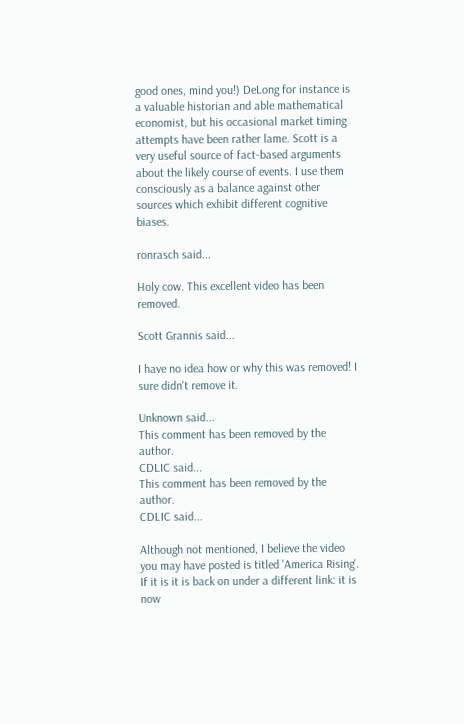good ones, mind you!) DeLong for instance is a valuable historian and able mathematical economist, but his occasional market timing attempts have been rather lame. Scott is a very useful source of fact-based arguments about the likely course of events. I use them consciously as a balance against other sources which exhibit different cognitive biases.

ronrasch said...

Holy cow. This excellent video has been removed.

Scott Grannis said...

I have no idea how or why this was removed! I sure didn't remove it.

Unknown said...
This comment has been removed by the author.
CDLIC said...
This comment has been removed by the author.
CDLIC said...

Although not mentioned, I believe the video you may have posted is titled 'America Rising'. If it is it is back on under a different link: it is now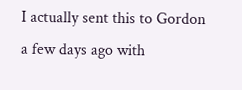I actually sent this to Gordon a few days ago with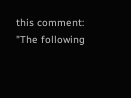this comment:
"The following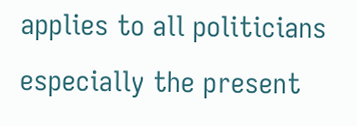applies to all politicians especially the present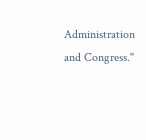Administration and Congress."